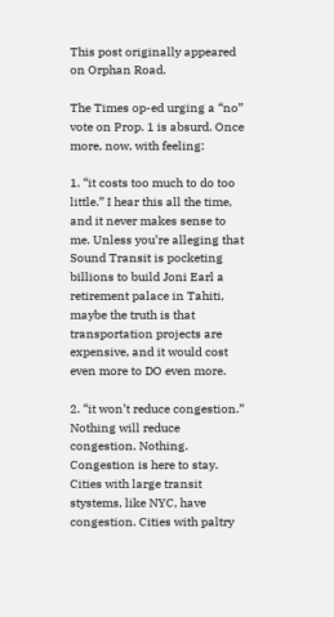This post originally appeared on Orphan Road.

The Times op-ed urging a “no” vote on Prop. 1 is absurd. Once more, now, with feeling:

1. “it costs too much to do too little.” I hear this all the time, and it never makes sense to me. Unless you’re alleging that Sound Transit is pocketing billions to build Joni Earl a retirement palace in Tahiti, maybe the truth is that transportation projects are expensive, and it would cost even more to DO even more.

2. “it won’t reduce congestion.” Nothing will reduce congestion. Nothing. Congestion is here to stay. Cities with large transit stystems, like NYC, have congestion. Cities with paltry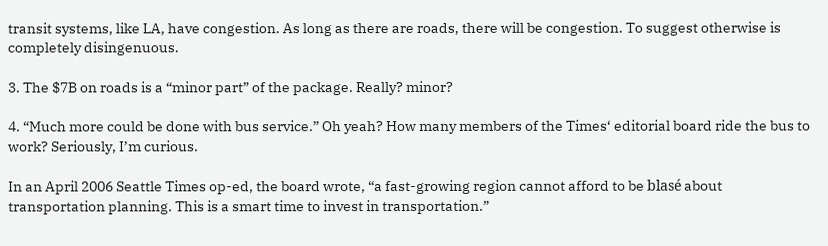transit systems, like LA, have congestion. As long as there are roads, there will be congestion. To suggest otherwise is completely disingenuous.

3. The $7B on roads is a “minor part” of the package. Really? minor?

4. “Much more could be done with bus service.” Oh yeah? How many members of the Times‘ editorial board ride the bus to work? Seriously, I’m curious.

In an April 2006 Seattle Times op-ed, the board wrote, “a fast-growing region cannot afford to be blasé about transportation planning. This is a smart time to invest in transportation.”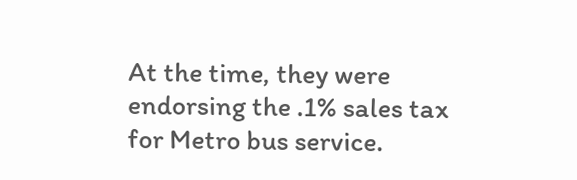At the time, they were endorsing the .1% sales tax for Metro bus service.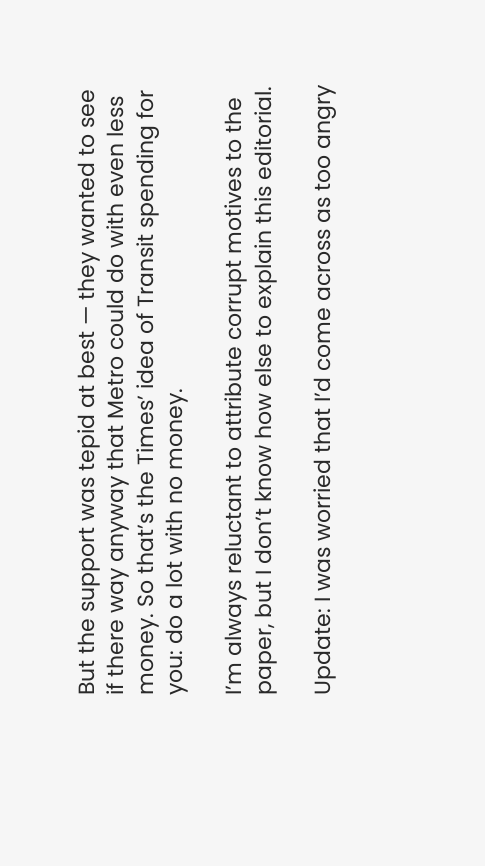But the support was tepid at best — they wanted to see if there way anyway that Metro could do with even less money. So that’s the Times’ idea of Transit spending for you: do a lot with no money.

I’m always reluctant to attribute corrupt motives to the paper, but I don’t know how else to explain this editorial.

Update: I was worried that I’d come across as too angry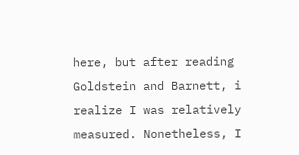here, but after reading Goldstein and Barnett, i realize I was relatively measured. Nonetheless, I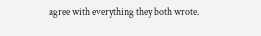agree with everything they both wrote.